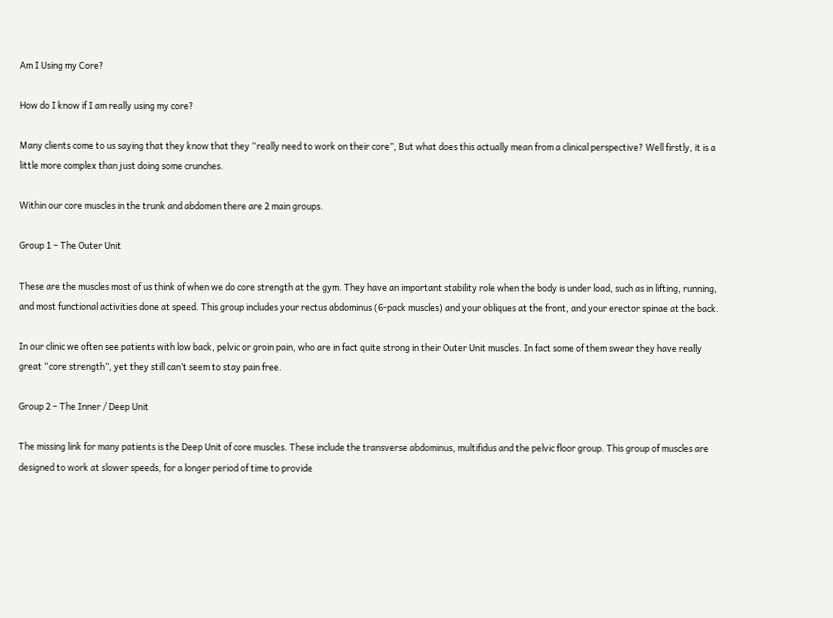Am I Using my Core?

How do I know if I am really using my core?

Many clients come to us saying that they know that they “really need to work on their core”, But what does this actually mean from a clinical perspective? Well firstly, it is a little more complex than just doing some crunches.

Within our core muscles in the trunk and abdomen there are 2 main groups.

Group 1 – The Outer Unit

These are the muscles most of us think of when we do core strength at the gym. They have an important stability role when the body is under load, such as in lifting, running, and most functional activities done at speed. This group includes your rectus abdominus (6-pack muscles) and your obliques at the front, and your erector spinae at the back.

In our clinic we often see patients with low back, pelvic or groin pain, who are in fact quite strong in their Outer Unit muscles. In fact some of them swear they have really great “core strength”, yet they still can’t seem to stay pain free.

Group 2 – The Inner / Deep Unit

The missing link for many patients is the Deep Unit of core muscles. These include the transverse abdominus, multifidus and the pelvic floor group. This group of muscles are designed to work at slower speeds, for a longer period of time to provide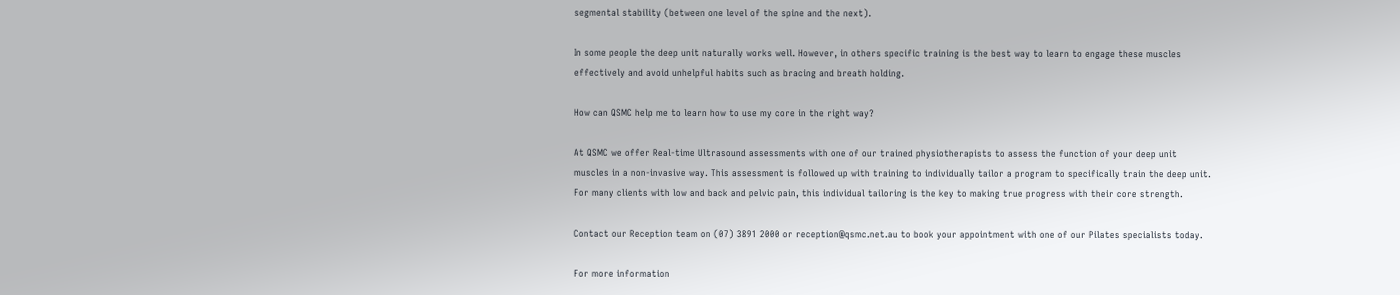segmental stability (between one level of the spine and the next).

In some people the deep unit naturally works well. However, in others specific training is the best way to learn to engage these muscles effectively and avoid unhelpful habits such as bracing and breath holding.

How can QSMC help me to learn how to use my core in the right way?

At QSMC we offer Real-time Ultrasound assessments with one of our trained physiotherapists to assess the function of your deep unit muscles in a non-invasive way. This assessment is followed up with training to individually tailor a program to specifically train the deep unit. For many clients with low and back and pelvic pain, this individual tailoring is the key to making true progress with their core strength.

Contact our Reception team on (07) 3891 2000 or reception@qsmc.net.au to book your appointment with one of our Pilates specialists today.

For more information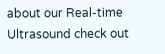about our Real-time Ultrasound check out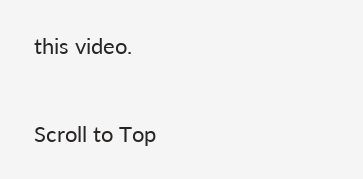this video.

Scroll to Top